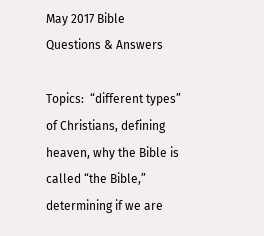May 2017 Bible Questions & Answers

Topics:  “different types” of Christians, defining heaven, why the Bible is called “the Bible,” determining if we are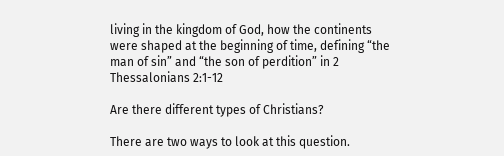living in the kingdom of God, how the continents were shaped at the beginning of time, defining “the man of sin” and “the son of perdition” in 2 Thessalonians 2:1-12

Are there different types of Christians?

There are two ways to look at this question.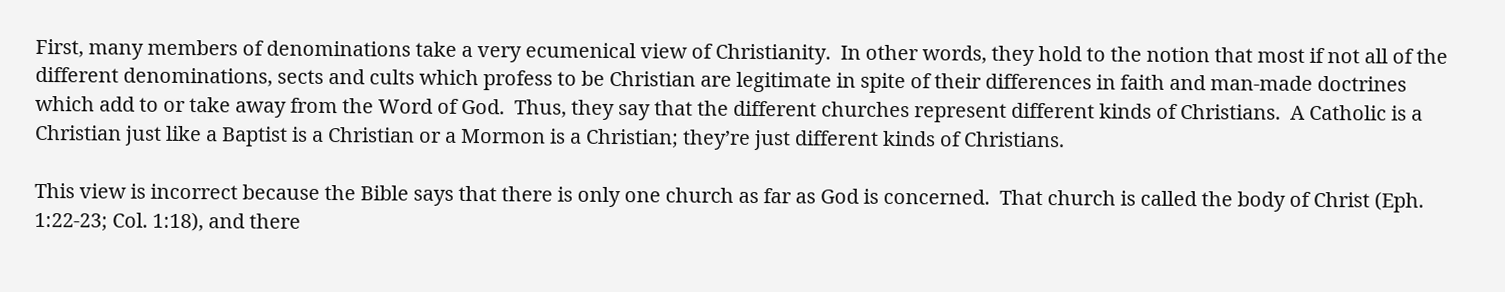First, many members of denominations take a very ecumenical view of Christianity.  In other words, they hold to the notion that most if not all of the different denominations, sects and cults which profess to be Christian are legitimate in spite of their differences in faith and man-made doctrines which add to or take away from the Word of God.  Thus, they say that the different churches represent different kinds of Christians.  A Catholic is a Christian just like a Baptist is a Christian or a Mormon is a Christian; they’re just different kinds of Christians.

This view is incorrect because the Bible says that there is only one church as far as God is concerned.  That church is called the body of Christ (Eph. 1:22-23; Col. 1:18), and there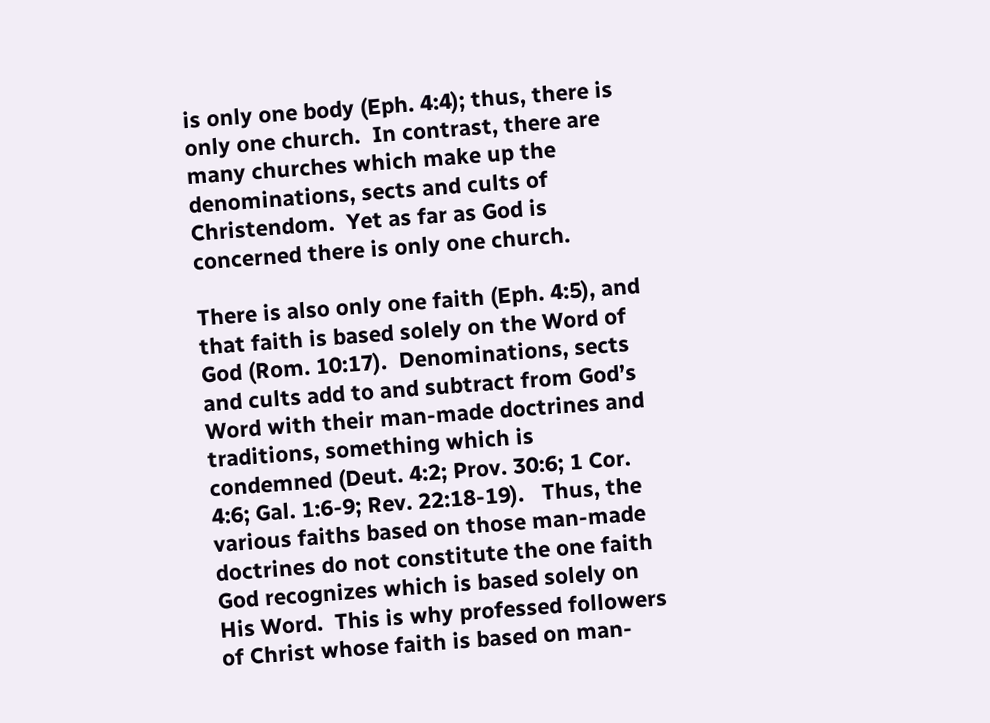is only one body (Eph. 4:4); thus, there is only one church.  In contrast, there are many churches which make up the denominations, sects and cults of Christendom.  Yet as far as God is concerned there is only one church.

There is also only one faith (Eph. 4:5), and that faith is based solely on the Word of God (Rom. 10:17).  Denominations, sects and cults add to and subtract from God’s Word with their man-made doctrines and traditions, something which is condemned (Deut. 4:2; Prov. 30:6; 1 Cor. 4:6; Gal. 1:6-9; Rev. 22:18-19).   Thus, the various faiths based on those man-made doctrines do not constitute the one faith God recognizes which is based solely on His Word.  This is why professed followers of Christ whose faith is based on man-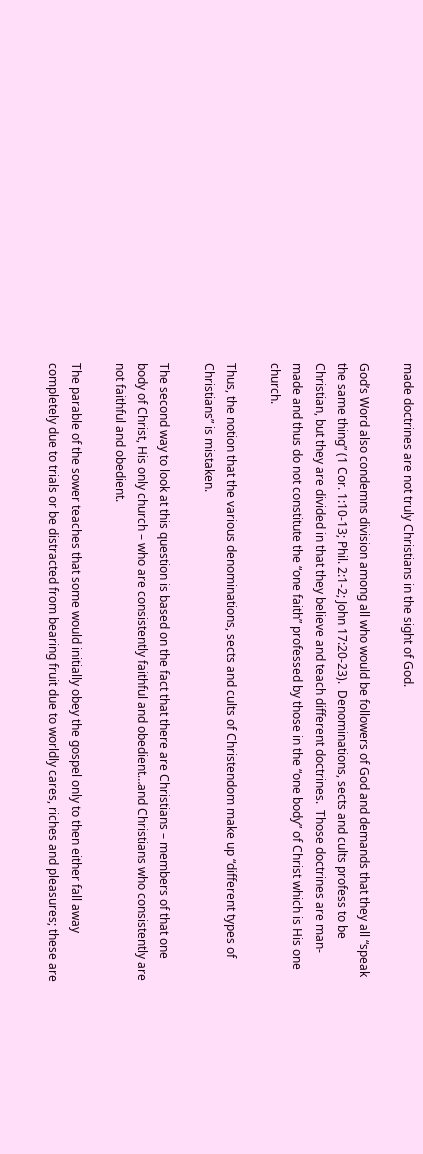made doctrines are not truly Christians in the sight of God.

God’s Word also condemns division among all who would be followers of God and demands that they all “speak the same thing” (1 Cor. 1:10-13; Phil. 2:1-2; John 17:20-23).  Denominations, sects and cults profess to be Christian, but they are divided in that they believe and teach different doctrines.  Those doctrines are man-made and thus do not constitute the “one faith” professed by those in the “one body” of Christ which is His one church.

Thus, the notion that the various denominations, sects and cults of Christendom make up “different types of Christians” is mistaken.

The second way to look at this question is based on the fact that there are Christians – members of that one body of Christ, His only church – who are consistently faithful and obedient…and Christians who consistently are not faithful and obedient.

The parable of the sower teaches that some would initially obey the gospel only to then either fall away completely due to trials or be distracted from bearing fruit due to worldly cares, riches and pleasures; these are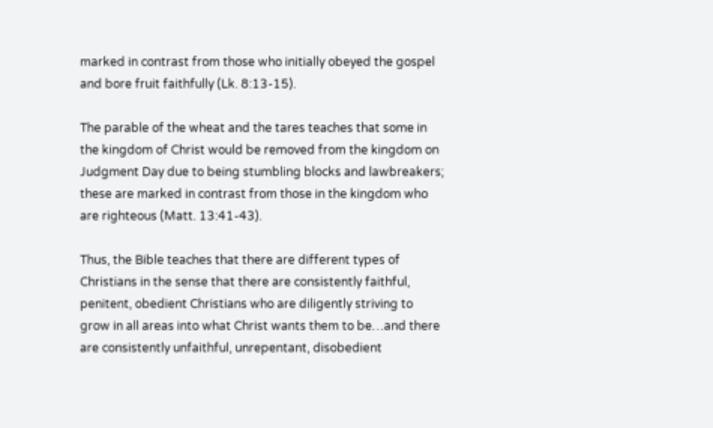marked in contrast from those who initially obeyed the gospel and bore fruit faithfully (Lk. 8:13-15).

The parable of the wheat and the tares teaches that some in the kingdom of Christ would be removed from the kingdom on Judgment Day due to being stumbling blocks and lawbreakers; these are marked in contrast from those in the kingdom who are righteous (Matt. 13:41-43).

Thus, the Bible teaches that there are different types of Christians in the sense that there are consistently faithful, penitent, obedient Christians who are diligently striving to grow in all areas into what Christ wants them to be…and there are consistently unfaithful, unrepentant, disobedient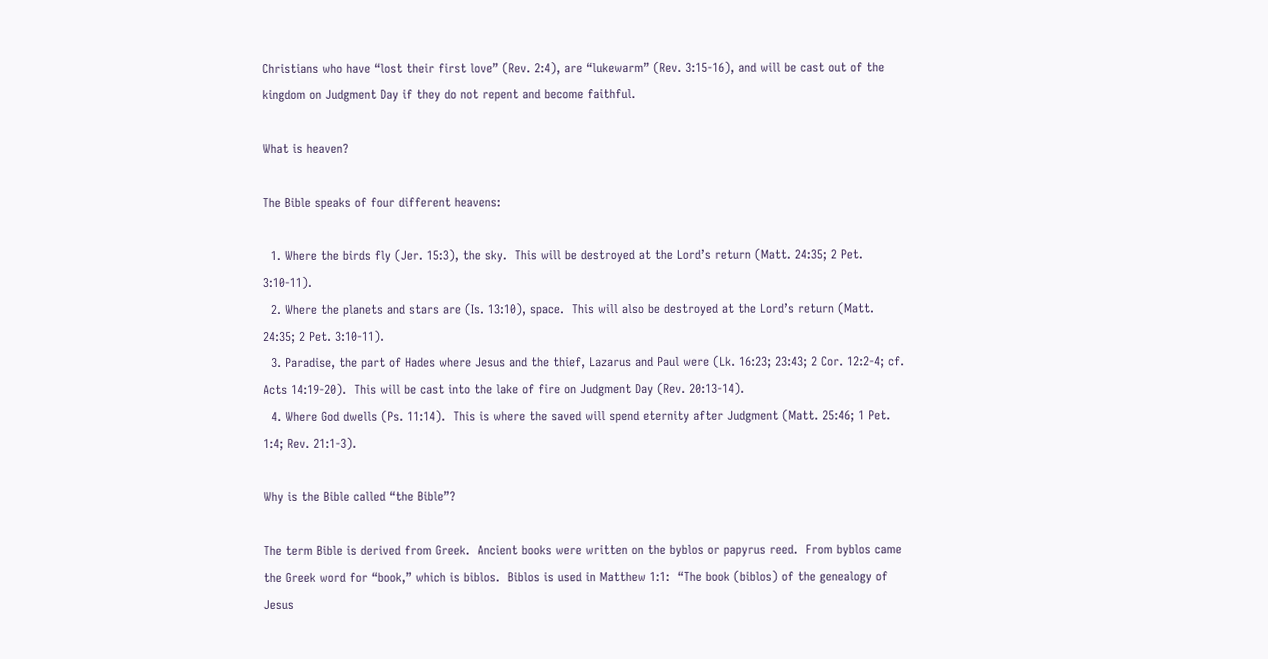Christians who have “lost their first love” (Rev. 2:4), are “lukewarm” (Rev. 3:15-16), and will be cast out of the kingdom on Judgment Day if they do not repent and become faithful.

What is heaven?

The Bible speaks of four different heavens:

  1. Where the birds fly (Jer. 15:3), the sky.  This will be destroyed at the Lord’s return (Matt. 24:35; 2 Pet. 3:10-11).
  2. Where the planets and stars are (Is. 13:10), space.  This will also be destroyed at the Lord’s return (Matt. 24:35; 2 Pet. 3:10-11).
  3. Paradise, the part of Hades where Jesus and the thief, Lazarus and Paul were (Lk. 16:23; 23:43; 2 Cor. 12:2-4; cf. Acts 14:19-20).  This will be cast into the lake of fire on Judgment Day (Rev. 20:13-14).
  4. Where God dwells (Ps. 11:14).  This is where the saved will spend eternity after Judgment (Matt. 25:46; 1 Pet. 1:4; Rev. 21:1-3).

Why is the Bible called “the Bible”?

The term Bible is derived from Greek.  Ancient books were written on the byblos or papyrus reed.  From byblos came the Greek word for “book,” which is biblos.  Biblos is used in Matthew 1:1:  “The book (biblos) of the genealogy of Jesus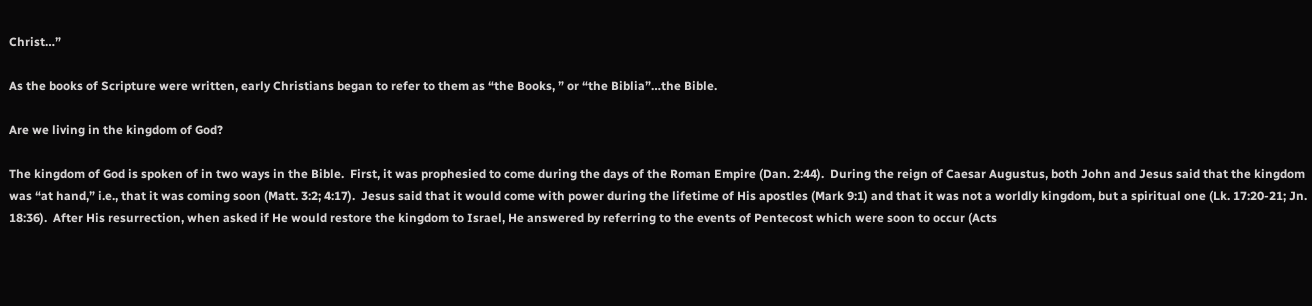Christ…”

As the books of Scripture were written, early Christians began to refer to them as “the Books, ” or “the Biblia”…the Bible.

Are we living in the kingdom of God?

The kingdom of God is spoken of in two ways in the Bible.  First, it was prophesied to come during the days of the Roman Empire (Dan. 2:44).  During the reign of Caesar Augustus, both John and Jesus said that the kingdom was “at hand,” i.e., that it was coming soon (Matt. 3:2; 4:17).  Jesus said that it would come with power during the lifetime of His apostles (Mark 9:1) and that it was not a worldly kingdom, but a spiritual one (Lk. 17:20-21; Jn. 18:36).  After His resurrection, when asked if He would restore the kingdom to Israel, He answered by referring to the events of Pentecost which were soon to occur (Acts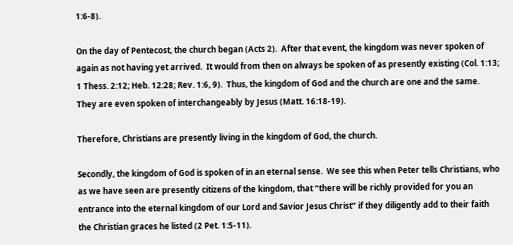1:6-8).

On the day of Pentecost, the church began (Acts 2).  After that event, the kingdom was never spoken of again as not having yet arrived.  It would from then on always be spoken of as presently existing (Col. 1:13; 1 Thess. 2:12; Heb. 12:28; Rev. 1:6, 9).  Thus, the kingdom of God and the church are one and the same.  They are even spoken of interchangeably by Jesus (Matt. 16:18-19).

Therefore, Christians are presently living in the kingdom of God, the church.

Secondly, the kingdom of God is spoken of in an eternal sense.  We see this when Peter tells Christians, who as we have seen are presently citizens of the kingdom, that “there will be richly provided for you an entrance into the eternal kingdom of our Lord and Savior Jesus Christ” if they diligently add to their faith the Christian graces he listed (2 Pet. 1:5-11).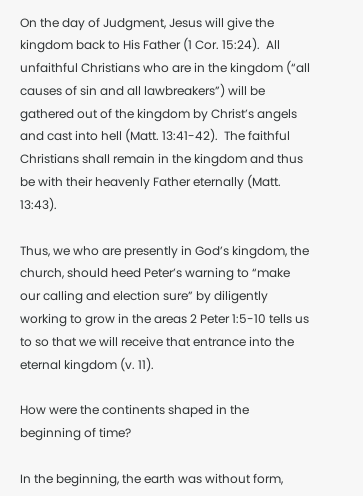On the day of Judgment, Jesus will give the kingdom back to His Father (1 Cor. 15:24).  All unfaithful Christians who are in the kingdom (“all causes of sin and all lawbreakers”) will be gathered out of the kingdom by Christ’s angels and cast into hell (Matt. 13:41-42).  The faithful Christians shall remain in the kingdom and thus be with their heavenly Father eternally (Matt. 13:43).

Thus, we who are presently in God’s kingdom, the church, should heed Peter’s warning to “make our calling and election sure” by diligently working to grow in the areas 2 Peter 1:5-10 tells us to so that we will receive that entrance into the eternal kingdom (v. 11).

How were the continents shaped in the beginning of time?

In the beginning, the earth was without form,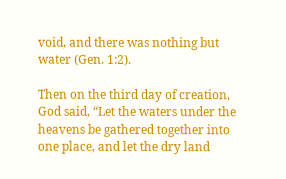void, and there was nothing but water (Gen. 1:2).

Then on the third day of creation, God said, “Let the waters under the heavens be gathered together into one place, and let the dry land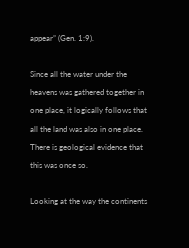appear” (Gen. 1:9).

Since all the water under the heavens was gathered together in one place, it logically follows that all the land was also in one place.  There is geological evidence that this was once so.

Looking at the way the continents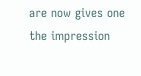are now gives one the impression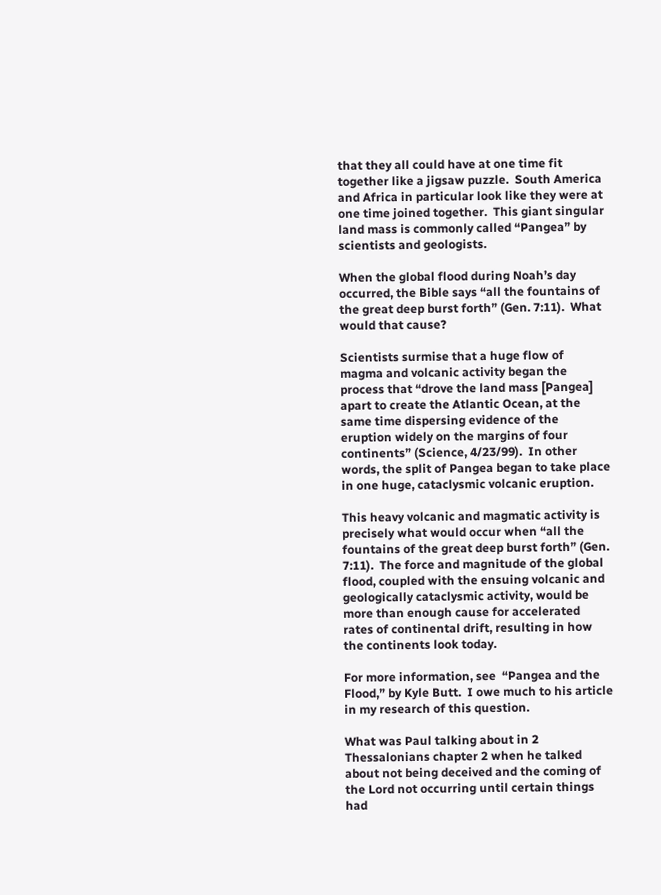that they all could have at one time fit together like a jigsaw puzzle.  South America and Africa in particular look like they were at one time joined together.  This giant singular land mass is commonly called “Pangea” by scientists and geologists.

When the global flood during Noah’s day occurred, the Bible says “all the fountains of the great deep burst forth” (Gen. 7:11).  What would that cause?

Scientists surmise that a huge flow of magma and volcanic activity began the process that “drove the land mass [Pangea] apart to create the Atlantic Ocean, at the same time dispersing evidence of the eruption widely on the margins of four continents” (Science, 4/23/99).  In other words, the split of Pangea began to take place in one huge, cataclysmic volcanic eruption.

This heavy volcanic and magmatic activity is precisely what would occur when “all the fountains of the great deep burst forth” (Gen. 7:11).  The force and magnitude of the global flood, coupled with the ensuing volcanic and geologically cataclysmic activity, would be more than enough cause for accelerated rates of continental drift, resulting in how the continents look today.

For more information, see  “Pangea and the Flood,” by Kyle Butt.  I owe much to his article in my research of this question.

What was Paul talking about in 2 Thessalonians chapter 2 when he talked about not being deceived and the coming of the Lord not occurring until certain things had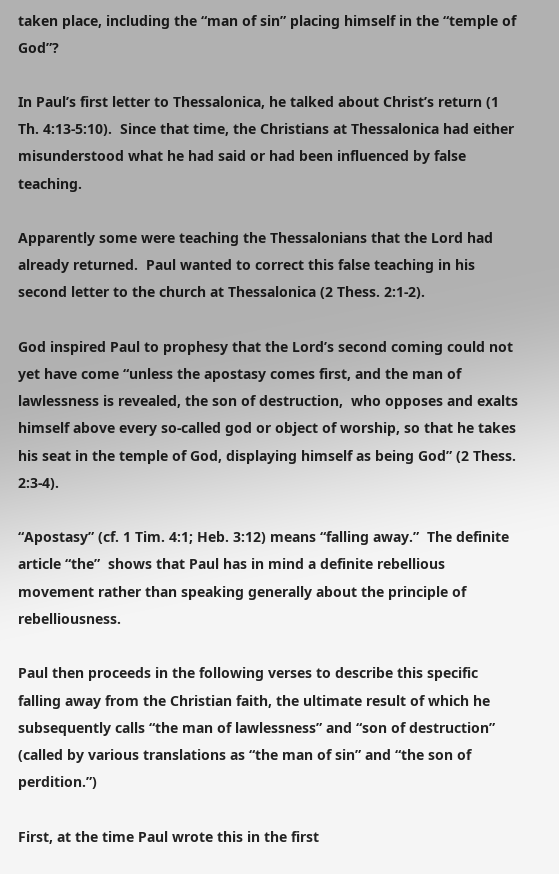taken place, including the “man of sin” placing himself in the “temple of God”?

In Paul’s first letter to Thessalonica, he talked about Christ’s return (1 Th. 4:13-5:10).  Since that time, the Christians at Thessalonica had either misunderstood what he had said or had been influenced by false teaching.

Apparently some were teaching the Thessalonians that the Lord had already returned.  Paul wanted to correct this false teaching in his second letter to the church at Thessalonica (2 Thess. 2:1-2).

God inspired Paul to prophesy that the Lord’s second coming could not yet have come “unless the apostasy comes first, and the man of lawlessness is revealed, the son of destruction,  who opposes and exalts himself above every so-called god or object of worship, so that he takes his seat in the temple of God, displaying himself as being God” (2 Thess. 2:3-4).

“Apostasy” (cf. 1 Tim. 4:1; Heb. 3:12) means “falling away.”  The definite article “the”  shows that Paul has in mind a definite rebellious movement rather than speaking generally about the principle of rebelliousness.

Paul then proceeds in the following verses to describe this specific falling away from the Christian faith, the ultimate result of which he subsequently calls “the man of lawlessness” and “son of destruction” (called by various translations as “the man of sin” and “the son of perdition.”)

First, at the time Paul wrote this in the first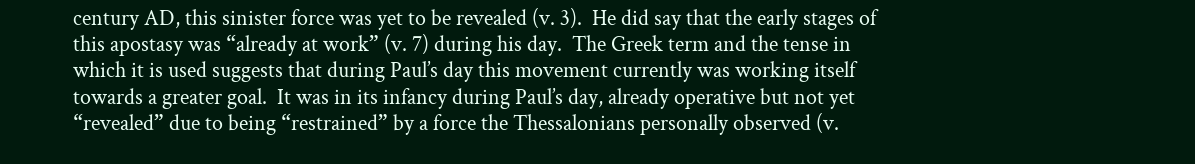century AD, this sinister force was yet to be revealed (v. 3).  He did say that the early stages of this apostasy was “already at work” (v. 7) during his day.  The Greek term and the tense in which it is used suggests that during Paul’s day this movement currently was working itself towards a greater goal.  It was in its infancy during Paul’s day, already operative but not yet “revealed” due to being “restrained” by a force the Thessalonians personally observed (v.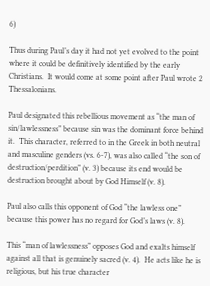6)

Thus during Paul’s day it had not yet evolved to the point where it could be definitively identified by the early Christians.  It would come at some point after Paul wrote 2 Thessalonians.

Paul designated this rebellious movement as “the man of sin/lawlessness” because sin was the dominant force behind it.  This character, referred to in the Greek in both neutral and masculine genders (vs. 6-7), was also called “the son of destruction/perdition” (v. 3) because its end would be destruction brought about by God Himself (v. 8).

Paul also calls this opponent of God “the lawless one” because this power has no regard for God’s laws (v. 8).

This “man of lawlessness” opposes God and exalts himself against all that is genuinely sacred (v. 4).  He acts like he is religious, but his true character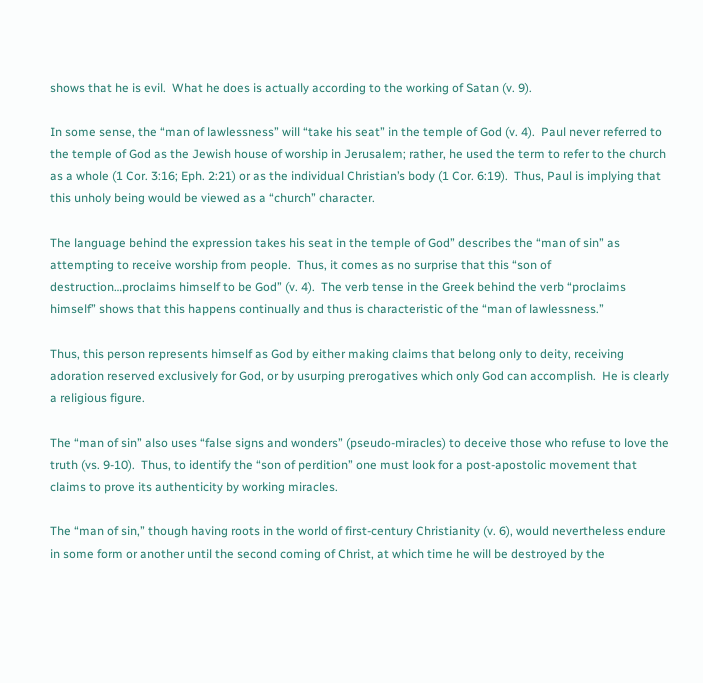shows that he is evil.  What he does is actually according to the working of Satan (v. 9).

In some sense, the “man of lawlessness” will “take his seat” in the temple of God (v. 4).  Paul never referred to the temple of God as the Jewish house of worship in Jerusalem; rather, he used the term to refer to the church as a whole (1 Cor. 3:16; Eph. 2:21) or as the individual Christian’s body (1 Cor. 6:19).  Thus, Paul is implying that this unholy being would be viewed as a “church” character.

The language behind the expression takes his seat in the temple of God” describes the “man of sin” as attempting to receive worship from people.  Thus, it comes as no surprise that this “son of destruction…proclaims himself to be God” (v. 4).  The verb tense in the Greek behind the verb “proclaims himself” shows that this happens continually and thus is characteristic of the “man of lawlessness.”

Thus, this person represents himself as God by either making claims that belong only to deity, receiving adoration reserved exclusively for God, or by usurping prerogatives which only God can accomplish.  He is clearly a religious figure.

The “man of sin” also uses “false signs and wonders” (pseudo-miracles) to deceive those who refuse to love the truth (vs. 9-10).  Thus, to identify the “son of perdition” one must look for a post-apostolic movement that claims to prove its authenticity by working miracles.

The “man of sin,” though having roots in the world of first-century Christianity (v. 6), would nevertheless endure in some form or another until the second coming of Christ, at which time he will be destroyed by the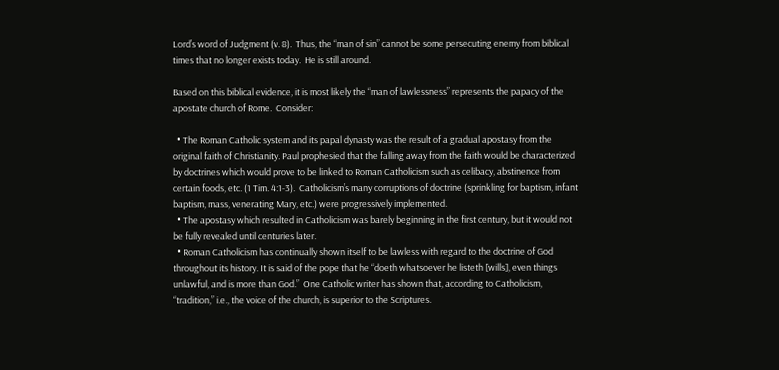Lord’s word of Judgment (v. 8).  Thus, the “man of sin” cannot be some persecuting enemy from biblical times that no longer exists today.  He is still around.

Based on this biblical evidence, it is most likely the “man of lawlessness” represents the papacy of the apostate church of Rome.  Consider:

  • The Roman Catholic system and its papal dynasty was the result of a gradual apostasy from the original faith of Christianity. Paul prophesied that the falling away from the faith would be characterized by doctrines which would prove to be linked to Roman Catholicism such as celibacy, abstinence from certain foods, etc. (1 Tim. 4:1-3).  Catholicism’s many corruptions of doctrine (sprinkling for baptism, infant baptism, mass, venerating Mary, etc.) were progressively implemented.
  • The apostasy which resulted in Catholicism was barely beginning in the first century, but it would not be fully revealed until centuries later.
  • Roman Catholicism has continually shown itself to be lawless with regard to the doctrine of God throughout its history. It is said of the pope that he “doeth whatsoever he listeth [wills], even things unlawful, and is more than God.”  One Catholic writer has shown that, according to Catholicism, “tradition,” i.e., the voice of the church, is superior to the Scriptures.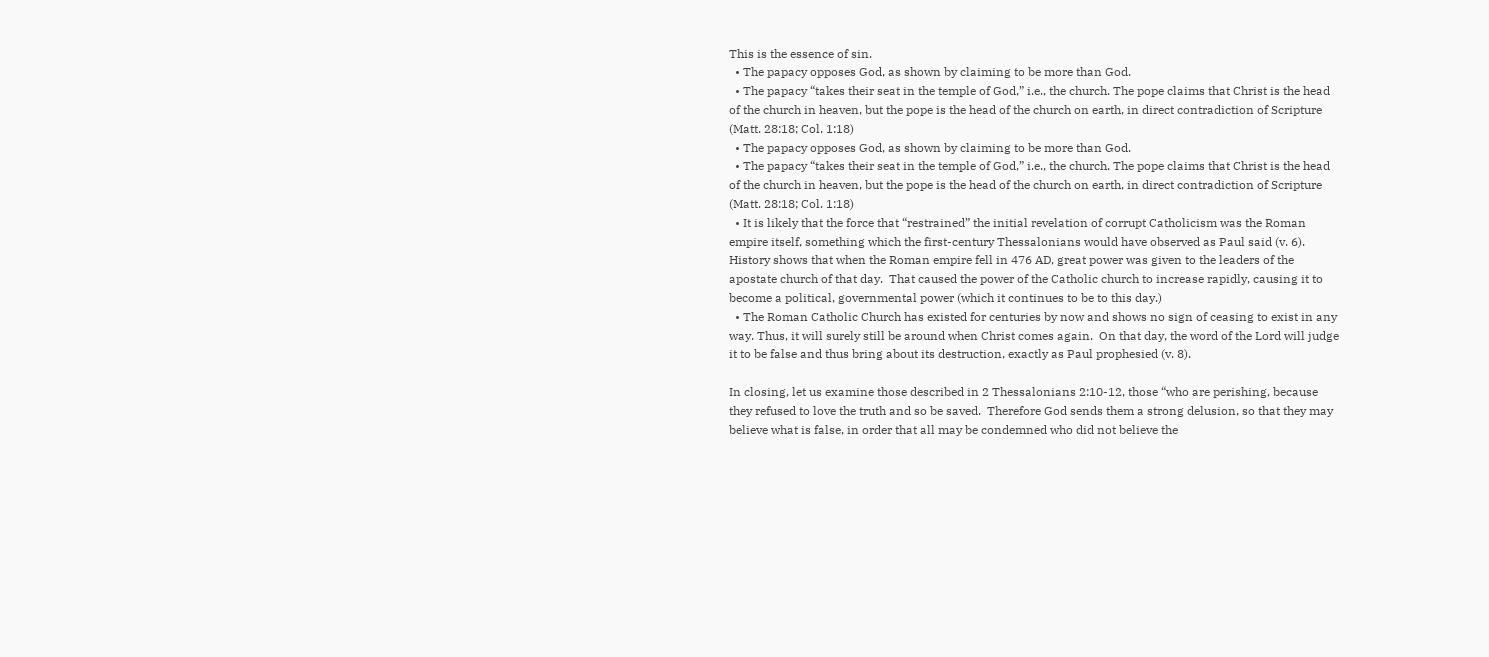This is the essence of sin.
  • The papacy opposes God, as shown by claiming to be more than God.
  • The papacy “takes their seat in the temple of God,” i.e., the church. The pope claims that Christ is the head of the church in heaven, but the pope is the head of the church on earth, in direct contradiction of Scripture (Matt. 28:18; Col. 1:18)
  • The papacy opposes God, as shown by claiming to be more than God.
  • The papacy “takes their seat in the temple of God,” i.e., the church. The pope claims that Christ is the head of the church in heaven, but the pope is the head of the church on earth, in direct contradiction of Scripture (Matt. 28:18; Col. 1:18)
  • It is likely that the force that “restrained” the initial revelation of corrupt Catholicism was the Roman empire itself, something which the first-century Thessalonians would have observed as Paul said (v. 6).  History shows that when the Roman empire fell in 476 AD, great power was given to the leaders of the apostate church of that day.  That caused the power of the Catholic church to increase rapidly, causing it to become a political, governmental power (which it continues to be to this day.)
  • The Roman Catholic Church has existed for centuries by now and shows no sign of ceasing to exist in any way. Thus, it will surely still be around when Christ comes again.  On that day, the word of the Lord will judge it to be false and thus bring about its destruction, exactly as Paul prophesied (v. 8).

In closing, let us examine those described in 2 Thessalonians 2:10-12, those “who are perishing, because they refused to love the truth and so be saved.  Therefore God sends them a strong delusion, so that they may believe what is false, in order that all may be condemned who did not believe the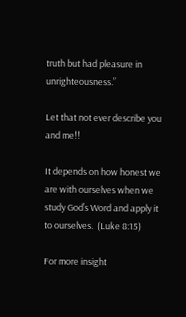truth but had pleasure in unrighteousness.”

Let that not ever describe you and me!!

It depends on how honest we are with ourselves when we study God’s Word and apply it to ourselves.  (Luke 8:15)

For more insight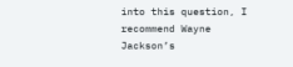into this question, I recommend Wayne Jackson’s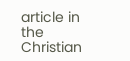article in the Christian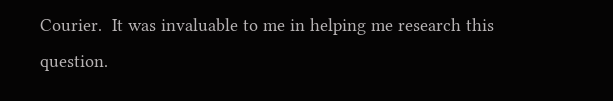Courier.  It was invaluable to me in helping me research this question.